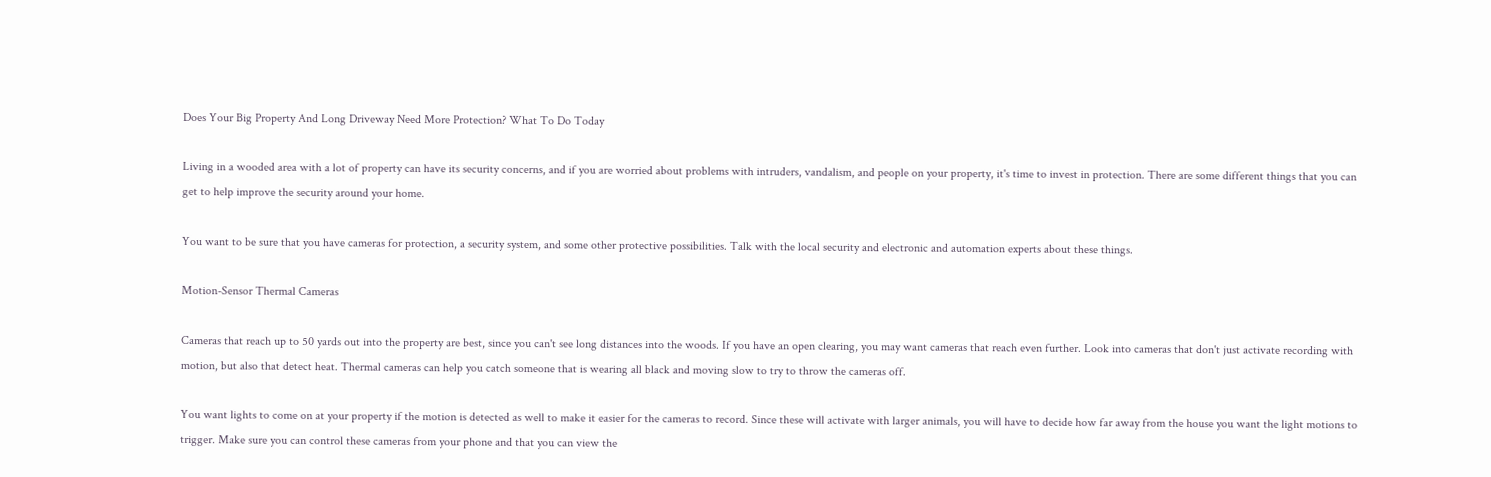Does Your Big Property And Long Driveway Need More Protection? What To Do Today

Living in a wooded area with a lot of property can have its security concerns, and if you are worried about problems with intruders, vandalism, and people on your property, it's time to invest in protection. There are some different things that you can get to help improve the security around your home.

You want to be sure that you have cameras for protection, a security system, and some other protective possibilities. Talk with the local security and electronic and automation experts about these things.

Motion-Sensor Thermal Cameras

Cameras that reach up to 50 yards out into the property are best, since you can't see long distances into the woods. If you have an open clearing, you may want cameras that reach even further. Look into cameras that don't just activate recording with motion, but also that detect heat. Thermal cameras can help you catch someone that is wearing all black and moving slow to try to throw the cameras off.

You want lights to come on at your property if the motion is detected as well to make it easier for the cameras to record. Since these will activate with larger animals, you will have to decide how far away from the house you want the light motions to trigger. Make sure you can control these cameras from your phone and that you can view the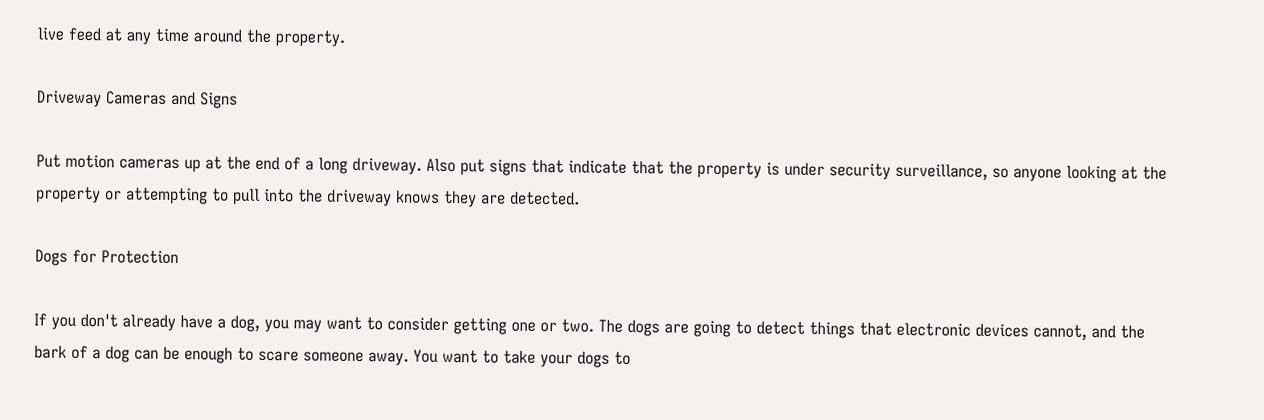live feed at any time around the property.

Driveway Cameras and Signs

Put motion cameras up at the end of a long driveway. Also put signs that indicate that the property is under security surveillance, so anyone looking at the property or attempting to pull into the driveway knows they are detected.

Dogs for Protection

If you don't already have a dog, you may want to consider getting one or two. The dogs are going to detect things that electronic devices cannot, and the bark of a dog can be enough to scare someone away. You want to take your dogs to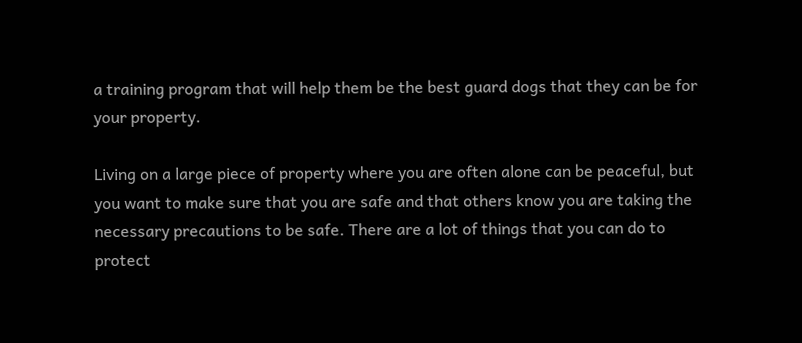a training program that will help them be the best guard dogs that they can be for your property.

Living on a large piece of property where you are often alone can be peaceful, but you want to make sure that you are safe and that others know you are taking the necessary precautions to be safe. There are a lot of things that you can do to protect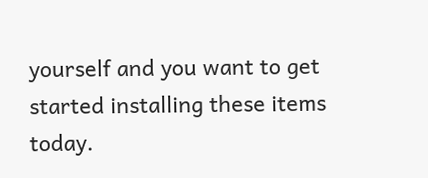yourself and you want to get started installing these items today.